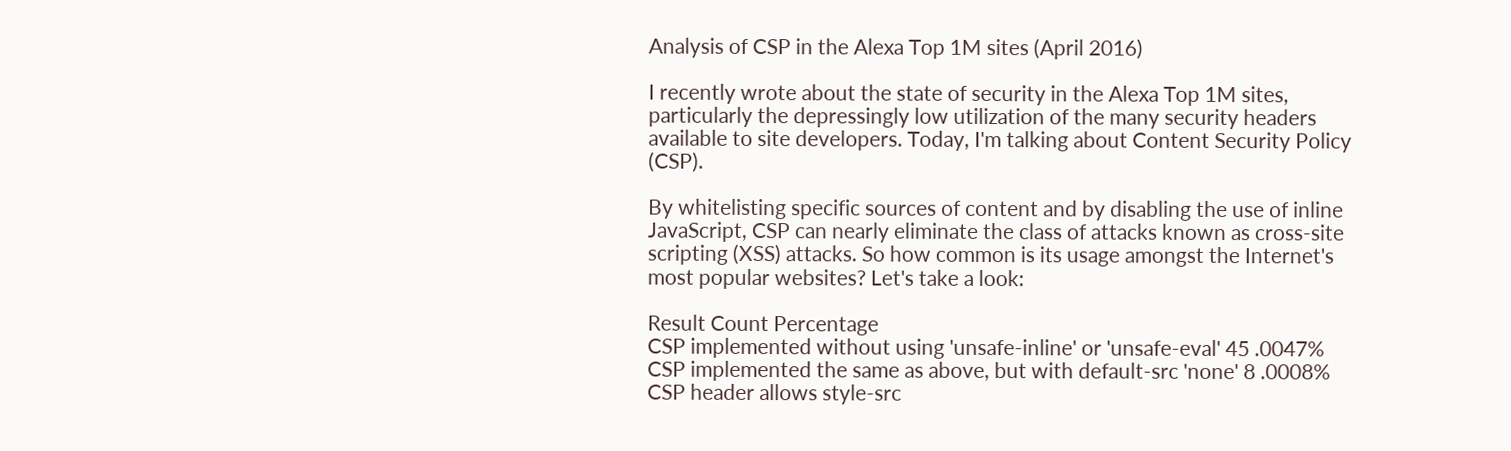Analysis of CSP in the Alexa Top 1M sites (April 2016)

I recently wrote about the state of security in the Alexa Top 1M sites, particularly the depressingly low utilization of the many security headers available to site developers. Today, I'm talking about Content Security Policy (CSP).

By whitelisting specific sources of content and by disabling the use of inline JavaScript, CSP can nearly eliminate the class of attacks known as cross-site scripting (XSS) attacks. So how common is its usage amongst the Internet's most popular websites? Let's take a look:

Result Count Percentage
CSP implemented without using 'unsafe-inline' or 'unsafe-eval' 45 .0047%
CSP implemented the same as above, but with default-src 'none' 8 .0008%
CSP header allows style-src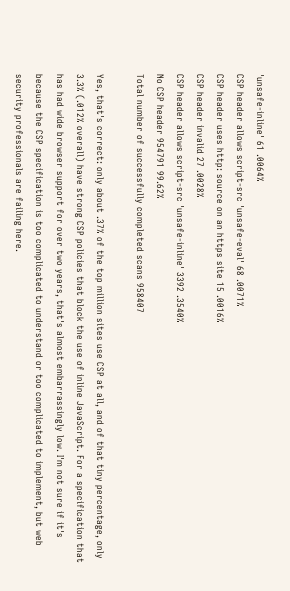'unsafe-inline' 61 .0064%
CSP header allows script-src 'unsafe-eval' 68 .0071%
CSP header uses http: source on an https site 15 .0016%
CSP header invalid 27 .0028%
CSP header allows script-src 'unsafe-inline' 3392 .3540%
No CSP header 954791 99.62%
Total number of successfully completed scans 958407

Yes, that's correct: only about .37% of the top million sites use CSP at all, and of that tiny percentage, only 3.3% (.012% overall) have strong CSP policies that block the use of inline JavaScript. For a specification that has had wide browser support for over two years, that's almost embarrassingly low. I'm not sure if it's because the CSP specification is too complicated to understand or too complicated to implement, but web security professionals are failing here.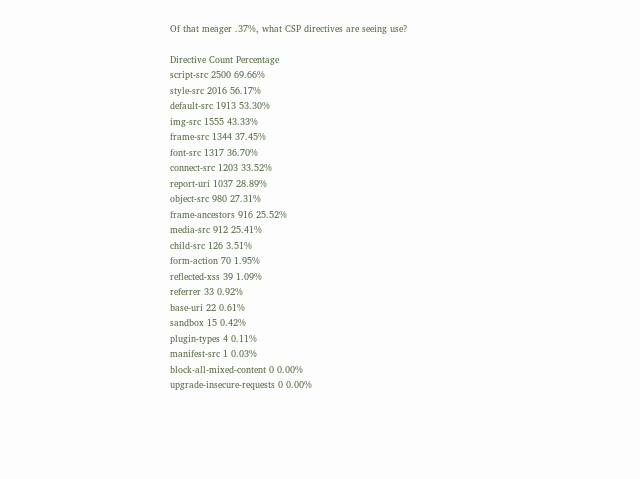Of that meager .37%, what CSP directives are seeing use?

Directive Count Percentage
script-src 2500 69.66%
style-src 2016 56.17%
default-src 1913 53.30%
img-src 1555 43.33%
frame-src 1344 37.45%
font-src 1317 36.70%
connect-src 1203 33.52%
report-uri 1037 28.89%
object-src 980 27.31%
frame-ancestors 916 25.52%
media-src 912 25.41%
child-src 126 3.51%
form-action 70 1.95%
reflected-xss 39 1.09%
referrer 33 0.92%
base-uri 22 0.61%
sandbox 15 0.42%
plugin-types 4 0.11%
manifest-src 1 0.03%
block-all-mixed-content 0 0.00%
upgrade-insecure-requests 0 0.00%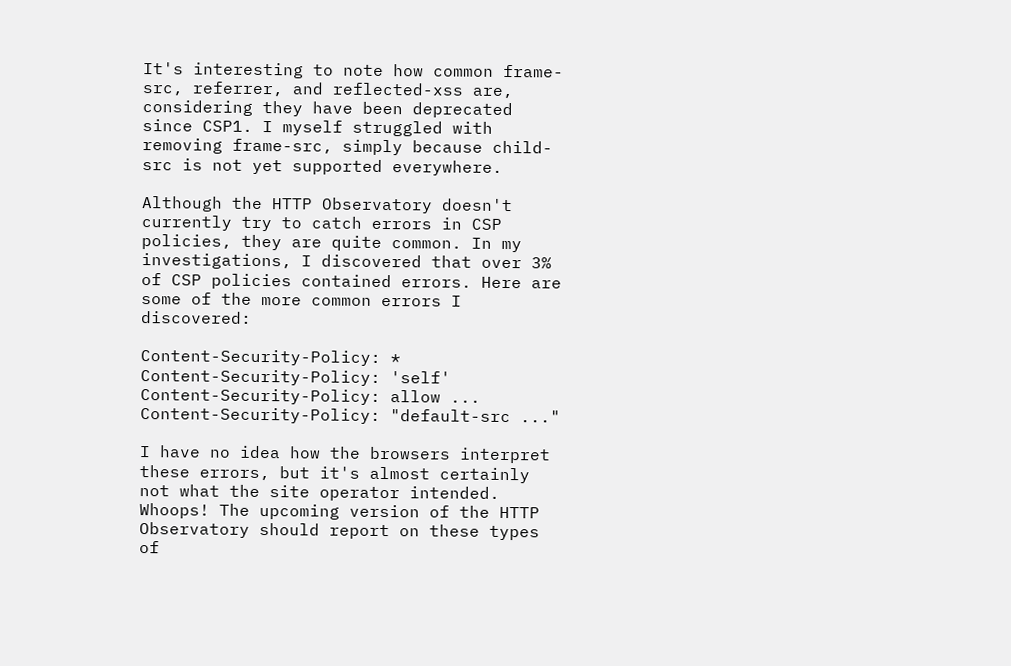It's interesting to note how common frame-src, referrer, and reflected-xss are, considering they have been deprecated since CSP1. I myself struggled with removing frame-src, simply because child-src is not yet supported everywhere.

Although the HTTP Observatory doesn't currently try to catch errors in CSP policies, they are quite common. In my investigations, I discovered that over 3% of CSP policies contained errors. Here are some of the more common errors I discovered:

Content-Security-Policy: *
Content-Security-Policy: 'self'
Content-Security-Policy: allow ...
Content-Security-Policy: "default-src ..."

I have no idea how the browsers interpret these errors, but it's almost certainly not what the site operator intended. Whoops! The upcoming version of the HTTP Observatory should report on these types of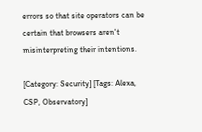errors so that site operators can be certain that browsers aren't misinterpreting their intentions.

[Category: Security] [Tags: Alexa, CSP, Observatory]